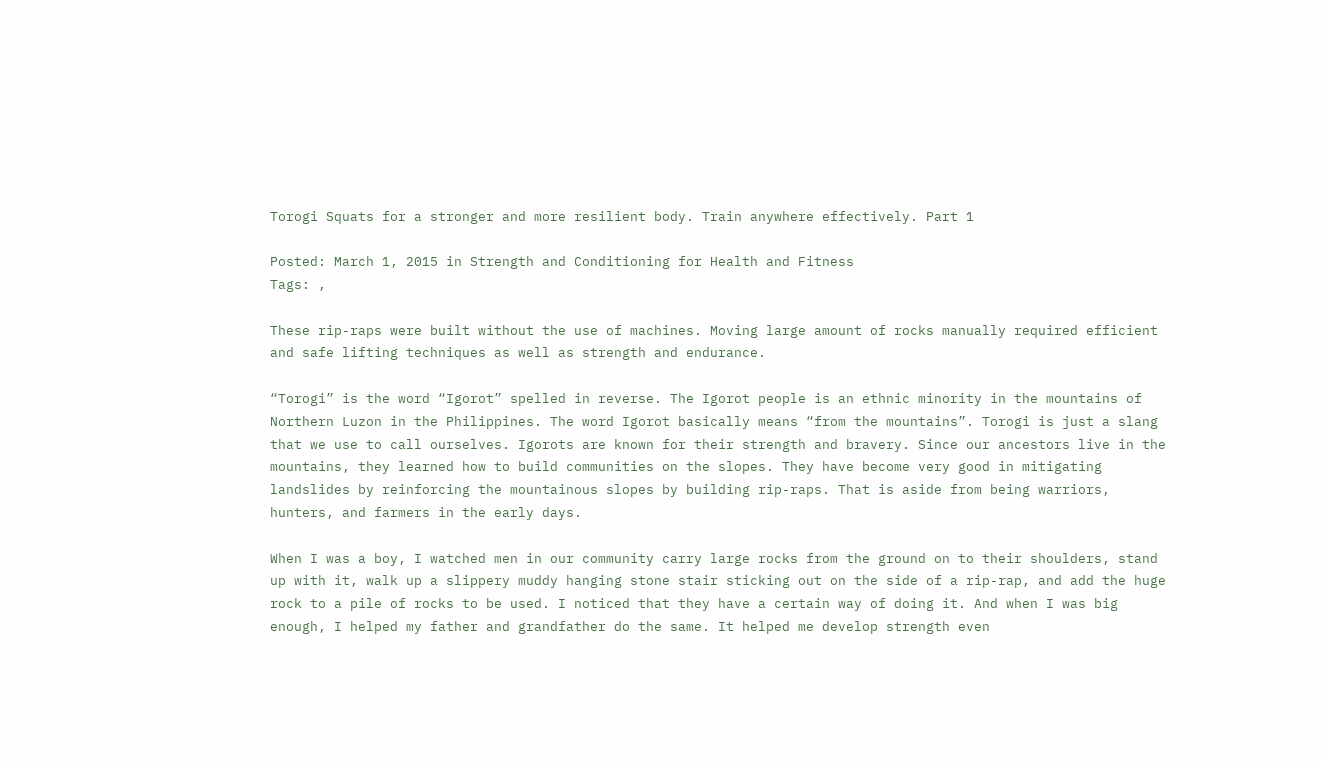Torogi Squats for a stronger and more resilient body. Train anywhere effectively. Part 1

Posted: March 1, 2015 in Strength and Conditioning for Health and Fitness
Tags: ,

These rip-raps were built without the use of machines. Moving large amount of rocks manually required efficient and safe lifting techniques as well as strength and endurance.

“Torogi” is the word “Igorot” spelled in reverse. The Igorot people is an ethnic minority in the mountains of Northern Luzon in the Philippines. The word Igorot basically means “from the mountains”. Torogi is just a slang that we use to call ourselves. Igorots are known for their strength and bravery. Since our ancestors live in the mountains, they learned how to build communities on the slopes. They have become very good in mitigating landslides by reinforcing the mountainous slopes by building rip-raps. That is aside from being warriors, hunters, and farmers in the early days.

When I was a boy, I watched men in our community carry large rocks from the ground on to their shoulders, stand up with it, walk up a slippery muddy hanging stone stair sticking out on the side of a rip-rap, and add the huge rock to a pile of rocks to be used. I noticed that they have a certain way of doing it. And when I was big enough, I helped my father and grandfather do the same. It helped me develop strength even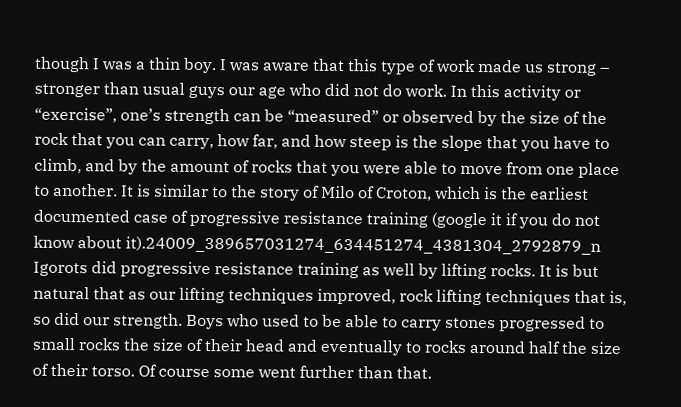though I was a thin boy. I was aware that this type of work made us strong – stronger than usual guys our age who did not do work. In this activity or “exercise”, one’s strength can be “measured” or observed by the size of the rock that you can carry, how far, and how steep is the slope that you have to climb, and by the amount of rocks that you were able to move from one place to another. It is similar to the story of Milo of Croton, which is the earliest documented case of progressive resistance training (google it if you do not know about it).24009_389657031274_634451274_4381304_2792879_n Igorots did progressive resistance training as well by lifting rocks. It is but natural that as our lifting techniques improved, rock lifting techniques that is, so did our strength. Boys who used to be able to carry stones progressed to small rocks the size of their head and eventually to rocks around half the size of their torso. Of course some went further than that.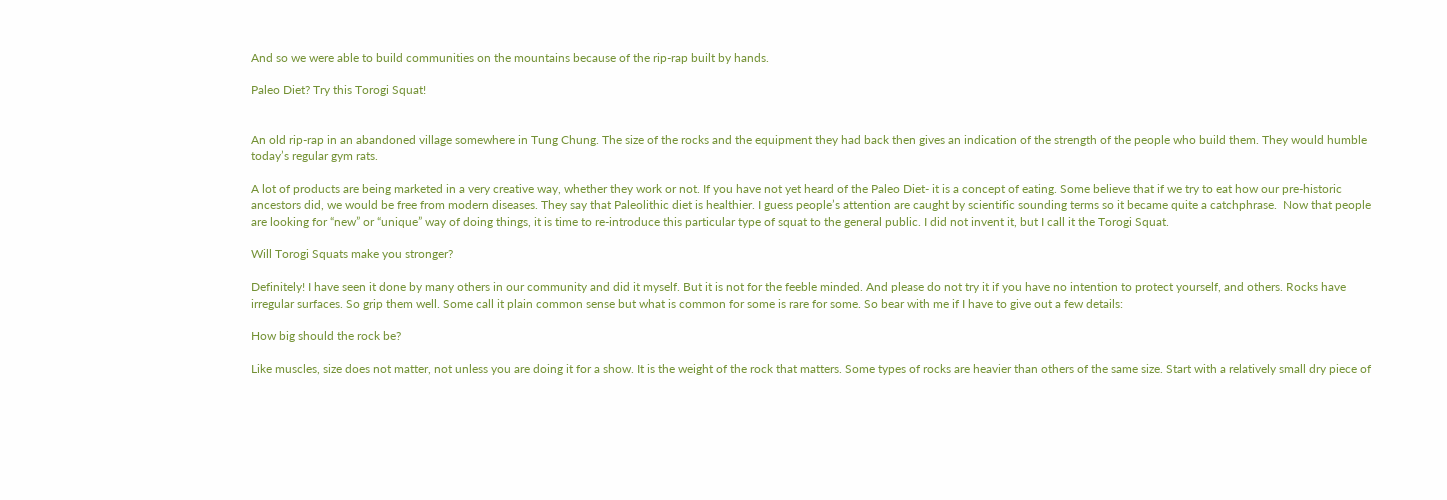And so we were able to build communities on the mountains because of the rip-rap built by hands.

Paleo Diet? Try this Torogi Squat!


An old rip-rap in an abandoned village somewhere in Tung Chung. The size of the rocks and the equipment they had back then gives an indication of the strength of the people who build them. They would humble today’s regular gym rats.

A lot of products are being marketed in a very creative way, whether they work or not. If you have not yet heard of the Paleo Diet- it is a concept of eating. Some believe that if we try to eat how our pre-historic ancestors did, we would be free from modern diseases. They say that Paleolithic diet is healthier. I guess people’s attention are caught by scientific sounding terms so it became quite a catchphrase.  Now that people are looking for “new” or “unique” way of doing things, it is time to re-introduce this particular type of squat to the general public. I did not invent it, but I call it the Torogi Squat.

Will Torogi Squats make you stronger?

Definitely! I have seen it done by many others in our community and did it myself. But it is not for the feeble minded. And please do not try it if you have no intention to protect yourself, and others. Rocks have irregular surfaces. So grip them well. Some call it plain common sense but what is common for some is rare for some. So bear with me if I have to give out a few details:

How big should the rock be?

Like muscles, size does not matter, not unless you are doing it for a show. It is the weight of the rock that matters. Some types of rocks are heavier than others of the same size. Start with a relatively small dry piece of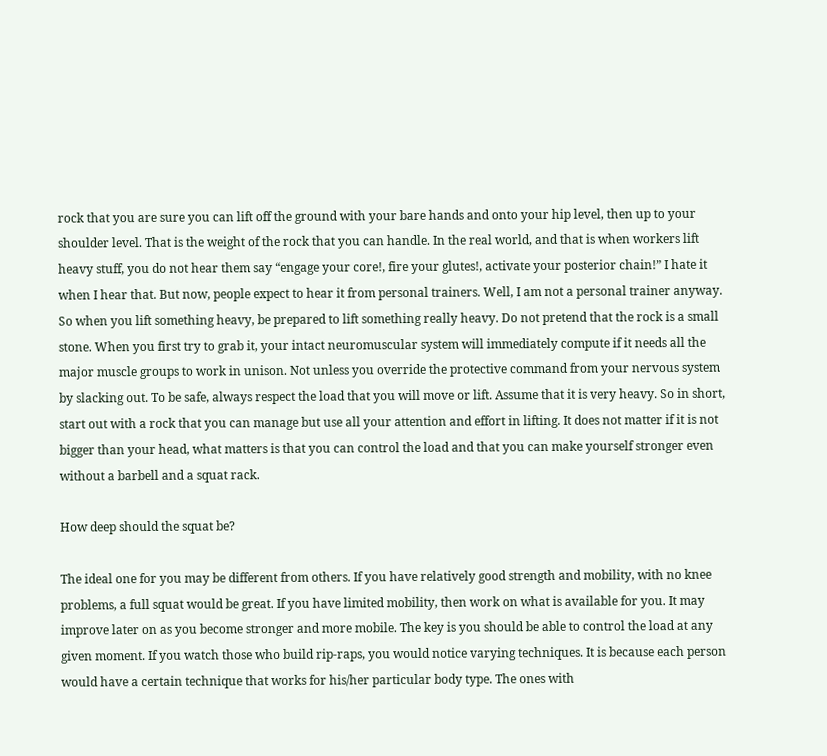rock that you are sure you can lift off the ground with your bare hands and onto your hip level, then up to your shoulder level. That is the weight of the rock that you can handle. In the real world, and that is when workers lift heavy stuff, you do not hear them say “engage your core!, fire your glutes!, activate your posterior chain!” I hate it when I hear that. But now, people expect to hear it from personal trainers. Well, I am not a personal trainer anyway. So when you lift something heavy, be prepared to lift something really heavy. Do not pretend that the rock is a small stone. When you first try to grab it, your intact neuromuscular system will immediately compute if it needs all the major muscle groups to work in unison. Not unless you override the protective command from your nervous system by slacking out. To be safe, always respect the load that you will move or lift. Assume that it is very heavy. So in short, start out with a rock that you can manage but use all your attention and effort in lifting. It does not matter if it is not bigger than your head, what matters is that you can control the load and that you can make yourself stronger even without a barbell and a squat rack.

How deep should the squat be?

The ideal one for you may be different from others. If you have relatively good strength and mobility, with no knee problems, a full squat would be great. If you have limited mobility, then work on what is available for you. It may improve later on as you become stronger and more mobile. The key is you should be able to control the load at any given moment. If you watch those who build rip-raps, you would notice varying techniques. It is because each person would have a certain technique that works for his/her particular body type. The ones with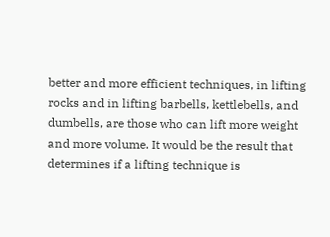better and more efficient techniques, in lifting rocks and in lifting barbells, kettlebells, and dumbells, are those who can lift more weight and more volume. It would be the result that determines if a lifting technique is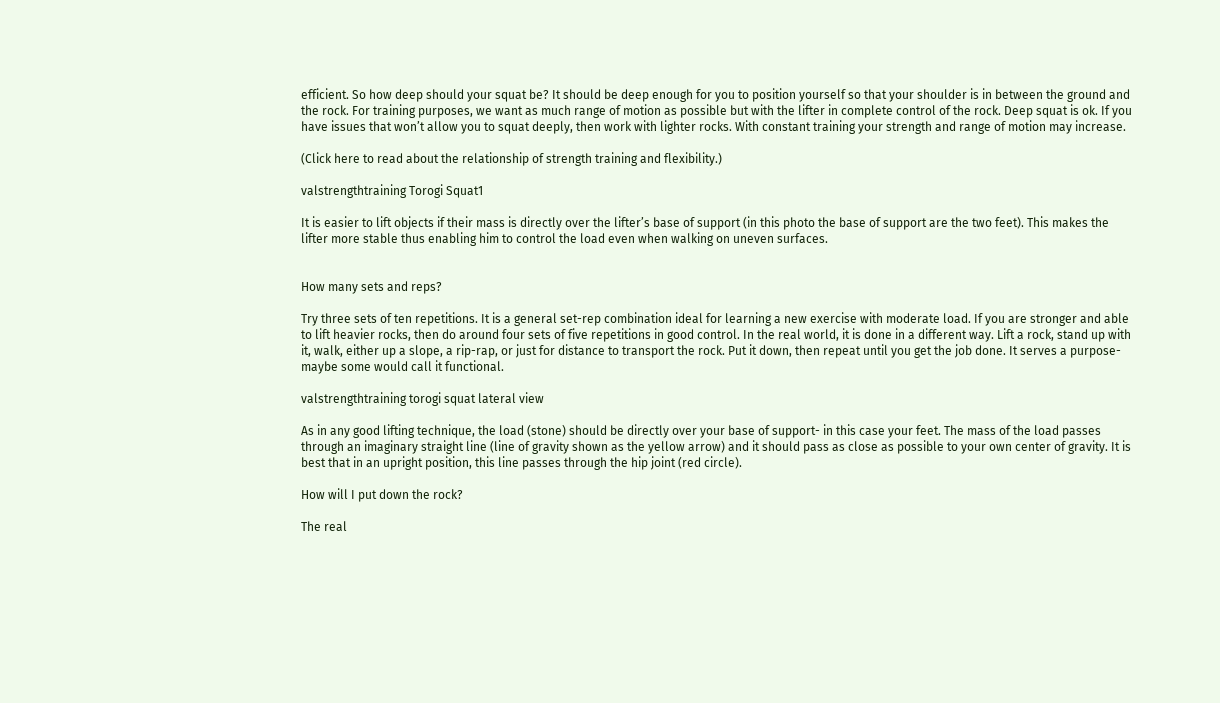efficient. So how deep should your squat be? It should be deep enough for you to position yourself so that your shoulder is in between the ground and the rock. For training purposes, we want as much range of motion as possible but with the lifter in complete control of the rock. Deep squat is ok. If you have issues that won’t allow you to squat deeply, then work with lighter rocks. With constant training your strength and range of motion may increase.

(Click here to read about the relationship of strength training and flexibility.)

valstrengthtraining Torogi Squat1

It is easier to lift objects if their mass is directly over the lifter’s base of support (in this photo the base of support are the two feet). This makes the lifter more stable thus enabling him to control the load even when walking on uneven surfaces.


How many sets and reps?

Try three sets of ten repetitions. It is a general set-rep combination ideal for learning a new exercise with moderate load. If you are stronger and able to lift heavier rocks, then do around four sets of five repetitions in good control. In the real world, it is done in a different way. Lift a rock, stand up with it, walk, either up a slope, a rip-rap, or just for distance to transport the rock. Put it down, then repeat until you get the job done. It serves a purpose- maybe some would call it functional.

valstrengthtraining torogi squat lateral view

As in any good lifting technique, the load (stone) should be directly over your base of support- in this case your feet. The mass of the load passes through an imaginary straight line (line of gravity shown as the yellow arrow) and it should pass as close as possible to your own center of gravity. It is best that in an upright position, this line passes through the hip joint (red circle).

How will I put down the rock?

The real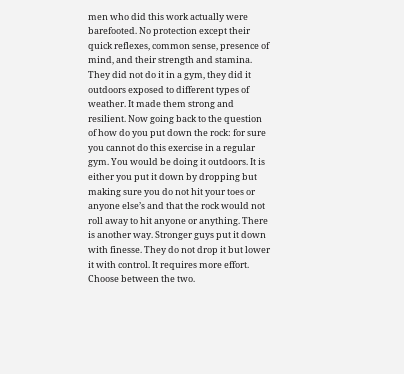men who did this work actually were barefooted. No protection except their quick reflexes, common sense, presence of mind, and their strength and stamina. They did not do it in a gym, they did it outdoors exposed to different types of weather. It made them strong and resilient. Now going back to the question of how do you put down the rock: for sure you cannot do this exercise in a regular gym. You would be doing it outdoors. It is either you put it down by dropping but making sure you do not hit your toes or anyone else’s and that the rock would not roll away to hit anyone or anything. There is another way. Stronger guys put it down with finesse. They do not drop it but lower it with control. It requires more effort. Choose between the two.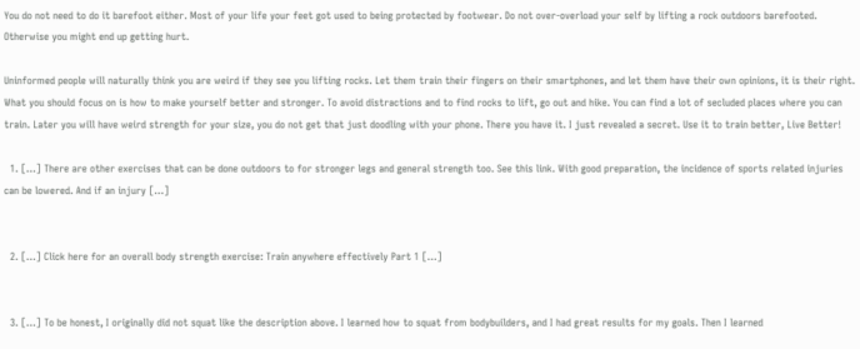You do not need to do it barefoot either. Most of your life your feet got used to being protected by footwear. Do not over-overload your self by lifting a rock outdoors barefooted. Otherwise you might end up getting hurt.

Uninformed people will naturally think you are weird if they see you lifting rocks. Let them train their fingers on their smartphones, and let them have their own opinions, it is their right. What you should focus on is how to make yourself better and stronger. To avoid distractions and to find rocks to lift, go out and hike. You can find a lot of secluded places where you can train. Later you will have weird strength for your size, you do not get that just doodling with your phone. There you have it. I just revealed a secret. Use it to train better, Live Better!

  1. […] There are other exercises that can be done outdoors to for stronger legs and general strength too. See this link. With good preparation, the incidence of sports related injuries can be lowered. And if an injury […]


  2. […] Click here for an overall body strength exercise: Train anywhere effectively Part 1 […]


  3. […] To be honest, I originally did not squat like the description above. I learned how to squat from bodybuilders, and I had great results for my goals. Then I learned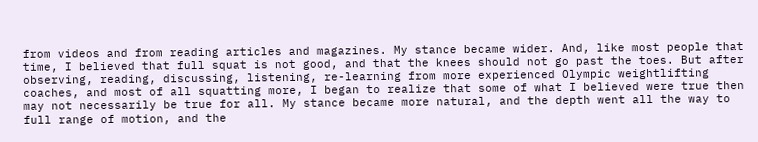from videos and from reading articles and magazines. My stance became wider. And, like most people that time, I believed that full squat is not good, and that the knees should not go past the toes. But after observing, reading, discussing, listening, re-learning from more experienced Olympic weightlifting coaches, and most of all squatting more, I began to realize that some of what I believed were true then may not necessarily be true for all. My stance became more natural, and the depth went all the way to full range of motion, and the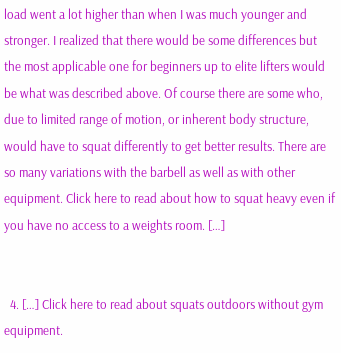load went a lot higher than when I was much younger and stronger. I realized that there would be some differences but the most applicable one for beginners up to elite lifters would be what was described above. Of course there are some who, due to limited range of motion, or inherent body structure, would have to squat differently to get better results. There are so many variations with the barbell as well as with other equipment. Click here to read about how to squat heavy even if you have no access to a weights room. […]


  4. […] Click here to read about squats outdoors without gym equipment.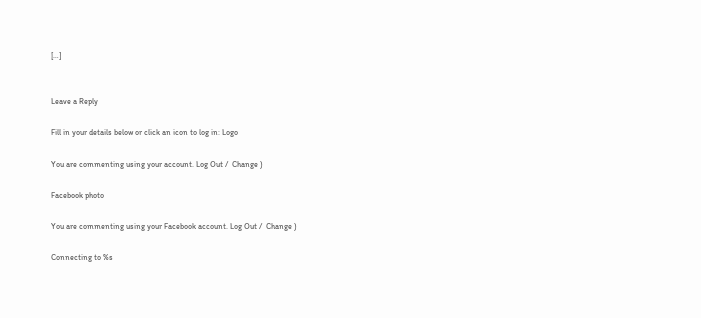[…]


Leave a Reply

Fill in your details below or click an icon to log in: Logo

You are commenting using your account. Log Out /  Change )

Facebook photo

You are commenting using your Facebook account. Log Out /  Change )

Connecting to %s